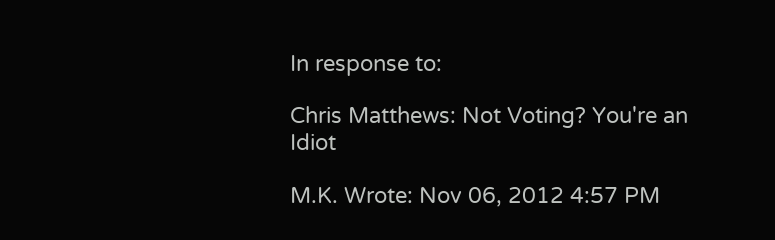In response to:

Chris Matthews: Not Voting? You're an Idiot

M.K. Wrote: Nov 06, 2012 4:57 PM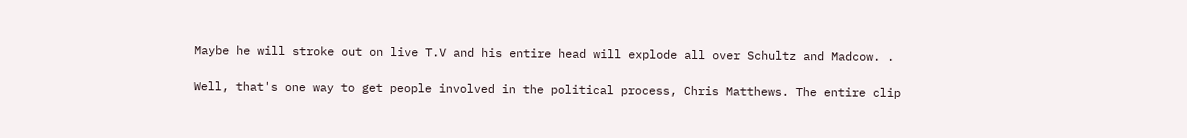Maybe he will stroke out on live T.V and his entire head will explode all over Schultz and Madcow. .

Well, that's one way to get people involved in the political process, Chris Matthews. The entire clip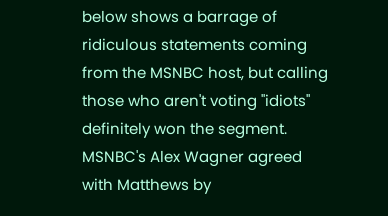below shows a barrage of ridiculous statements coming from the MSNBC host, but calling those who aren't voting "idiots" definitely won the segment. MSNBC's Alex Wagner agreed with Matthews by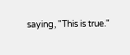saying, "This is true."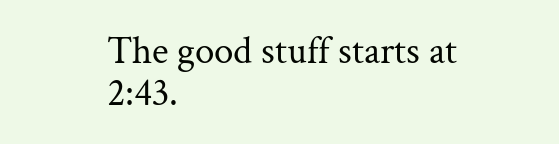The good stuff starts at 2:43.